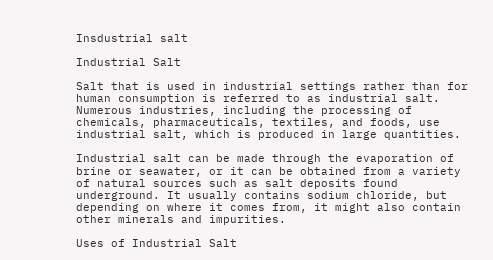Insdustrial salt

Industrial Salt

Salt that is used in industrial settings rather than for human consumption is referred to as industrial salt. Numerous industries, including the processing of chemicals, pharmaceuticals, textiles, and foods, use industrial salt, which is produced in large quantities.

Industrial salt can be made through the evaporation of brine or seawater, or it can be obtained from a variety of natural sources such as salt deposits found underground. It usually contains sodium chloride, but depending on where it comes from, it might also contain other minerals and impurities.

Uses of Industrial Salt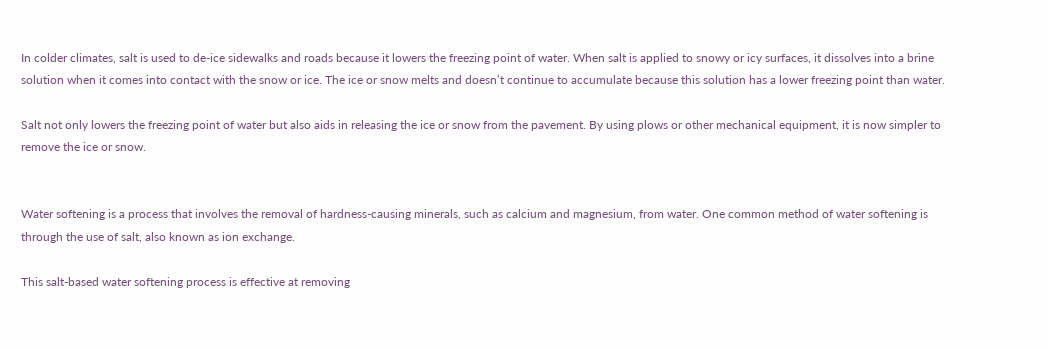In colder climates, salt is used to de-ice sidewalks and roads because it lowers the freezing point of water. When salt is applied to snowy or icy surfaces, it dissolves into a brine solution when it comes into contact with the snow or ice. The ice or snow melts and doesn’t continue to accumulate because this solution has a lower freezing point than water.

Salt not only lowers the freezing point of water but also aids in releasing the ice or snow from the pavement. By using plows or other mechanical equipment, it is now simpler to remove the ice or snow.


Water softening is a process that involves the removal of hardness-causing minerals, such as calcium and magnesium, from water. One common method of water softening is through the use of salt, also known as ion exchange.

This salt-based water softening process is effective at removing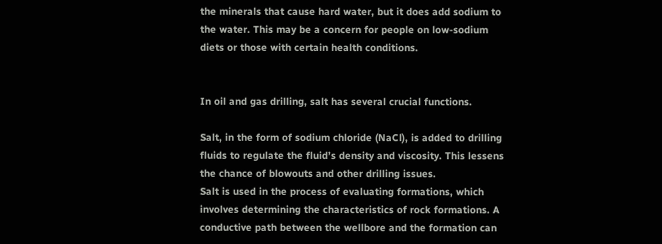the minerals that cause hard water, but it does add sodium to the water. This may be a concern for people on low-sodium diets or those with certain health conditions.


In oil and gas drilling, salt has several crucial functions.

Salt, in the form of sodium chloride (NaCl), is added to drilling fluids to regulate the fluid’s density and viscosity. This lessens the chance of blowouts and other drilling issues.
Salt is used in the process of evaluating formations, which involves determining the characteristics of rock formations. A conductive path between the wellbore and the formation can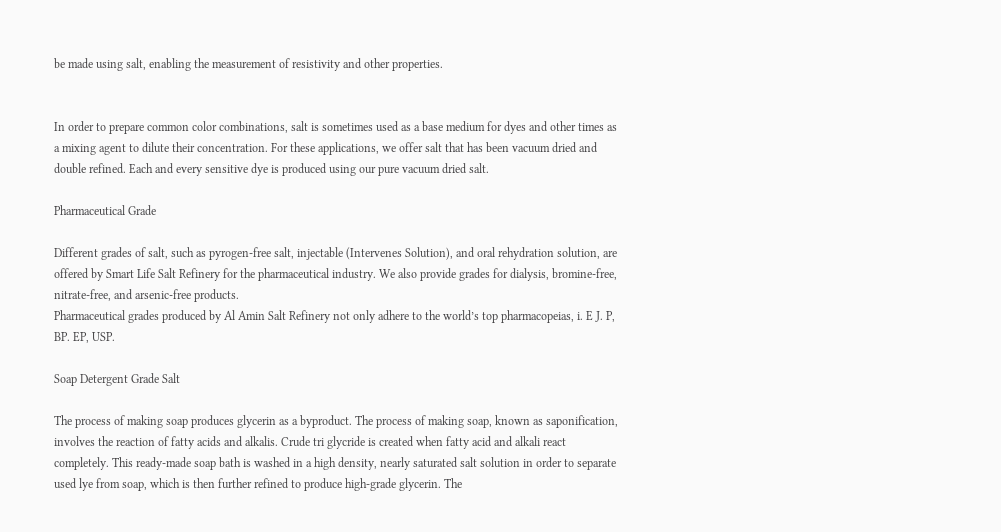be made using salt, enabling the measurement of resistivity and other properties.


In order to prepare common color combinations, salt is sometimes used as a base medium for dyes and other times as a mixing agent to dilute their concentration. For these applications, we offer salt that has been vacuum dried and double refined. Each and every sensitive dye is produced using our pure vacuum dried salt.

Pharmaceutical Grade

Different grades of salt, such as pyrogen-free salt, injectable (Intervenes Solution), and oral rehydration solution, are offered by Smart Life Salt Refinery for the pharmaceutical industry. We also provide grades for dialysis, bromine-free, nitrate-free, and arsenic-free products.
Pharmaceutical grades produced by Al Amin Salt Refinery not only adhere to the world’s top pharmacopeias, i. E J. P, BP. EP, USP.

Soap Detergent Grade Salt

The process of making soap produces glycerin as a byproduct. The process of making soap, known as saponification, involves the reaction of fatty acids and alkalis. Crude tri glycride is created when fatty acid and alkali react completely. This ready-made soap bath is washed in a high density, nearly saturated salt solution in order to separate used lye from soap, which is then further refined to produce high-grade glycerin. The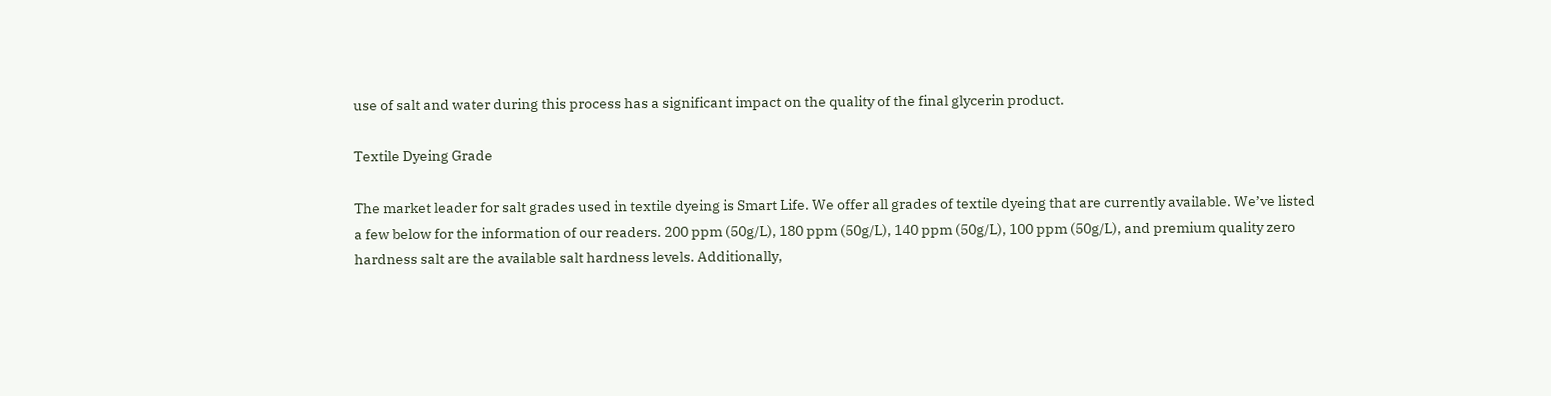use of salt and water during this process has a significant impact on the quality of the final glycerin product.

Textile Dyeing Grade

The market leader for salt grades used in textile dyeing is Smart Life. We offer all grades of textile dyeing that are currently available. We’ve listed a few below for the information of our readers. 200 ppm (50g/L), 180 ppm (50g/L), 140 ppm (50g/L), 100 ppm (50g/L), and premium quality zero hardness salt are the available salt hardness levels. Additionally,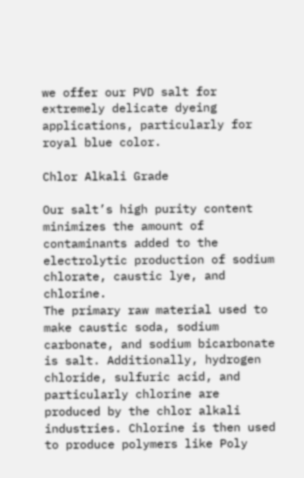we offer our PVD salt for extremely delicate dyeing applications, particularly for royal blue color.

Chlor Alkali Grade

Our salt’s high purity content minimizes the amount of contaminants added to the electrolytic production of sodium chlorate, caustic lye, and chlorine.
The primary raw material used to make caustic soda, sodium carbonate, and sodium bicarbonate is salt. Additionally, hydrogen chloride, sulfuric acid, and particularly chlorine are produced by the chlor alkali industries. Chlorine is then used to produce polymers like Poly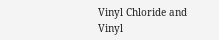Vinyl Chloride and Vinyl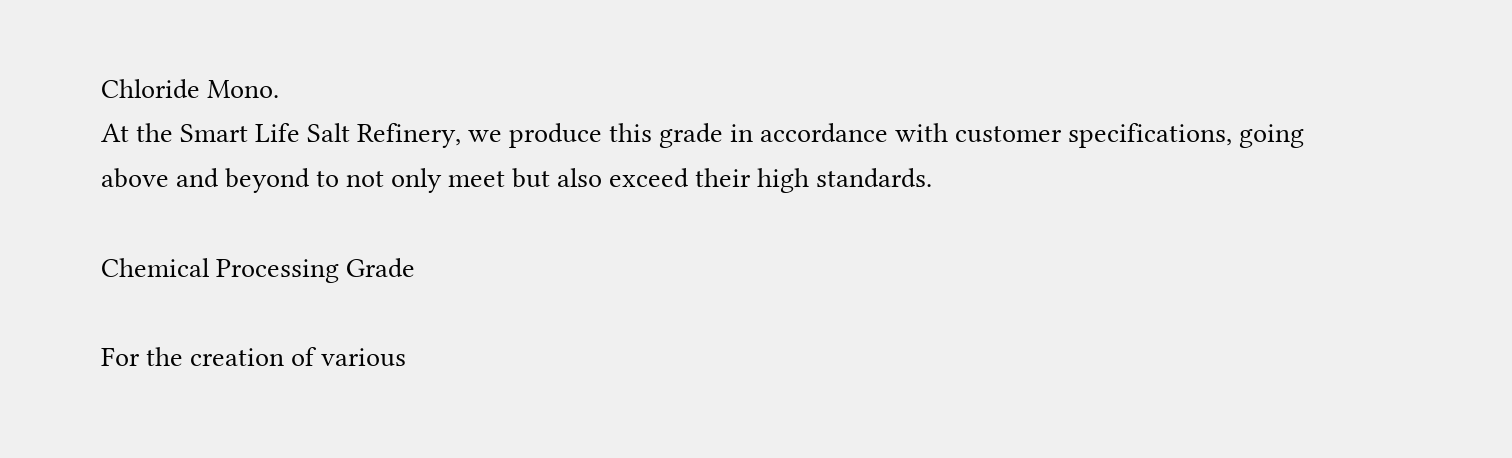Chloride Mono.
At the Smart Life Salt Refinery, we produce this grade in accordance with customer specifications, going above and beyond to not only meet but also exceed their high standards.

Chemical Processing Grade

For the creation of various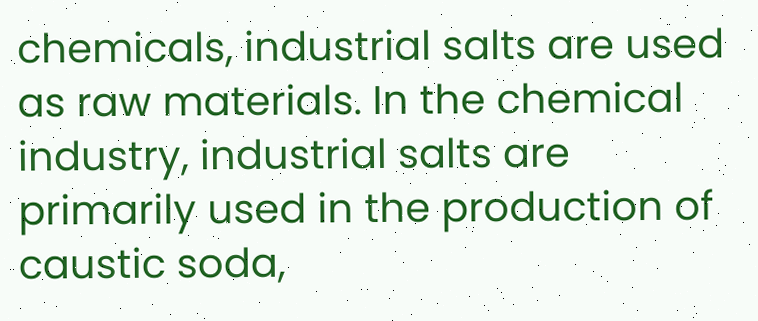chemicals, industrial salts are used as raw materials. In the chemical industry, industrial salts are primarily used in the production of caustic soda,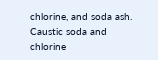chlorine, and soda ash. Caustic soda and chlorine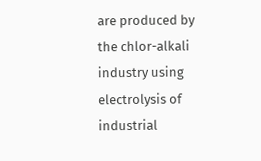are produced by the chlor-alkali industry using electrolysis of industrial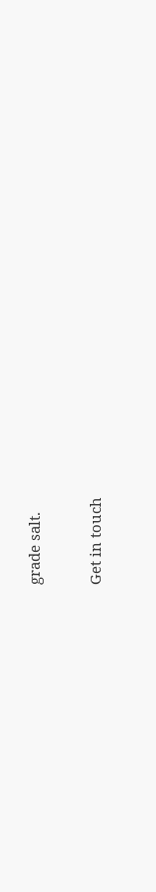grade salt.

Get in touch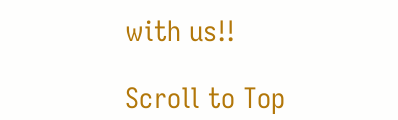with us!!

Scroll to Top